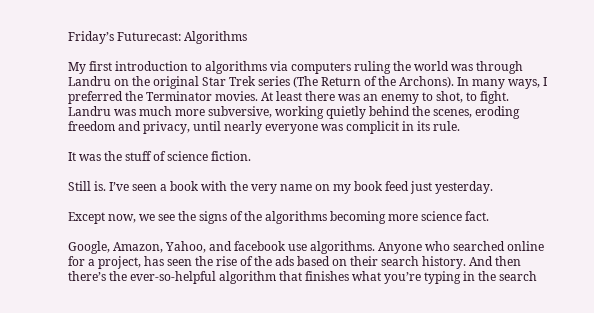Friday’s Futurecast: Algorithms

My first introduction to algorithms via computers ruling the world was through Landru on the original Star Trek series (The Return of the Archons). In many ways, I preferred the Terminator movies. At least there was an enemy to shot, to fight. Landru was much more subversive, working quietly behind the scenes, eroding freedom and privacy, until nearly everyone was complicit in its rule.

It was the stuff of science fiction.

Still is. I’ve seen a book with the very name on my book feed just yesterday.

Except now, we see the signs of the algorithms becoming more science fact.

Google, Amazon, Yahoo, and facebook use algorithms. Anyone who searched online for a project, has seen the rise of the ads based on their search history. And then there’s the ever-so-helpful algorithm that finishes what you’re typing in the search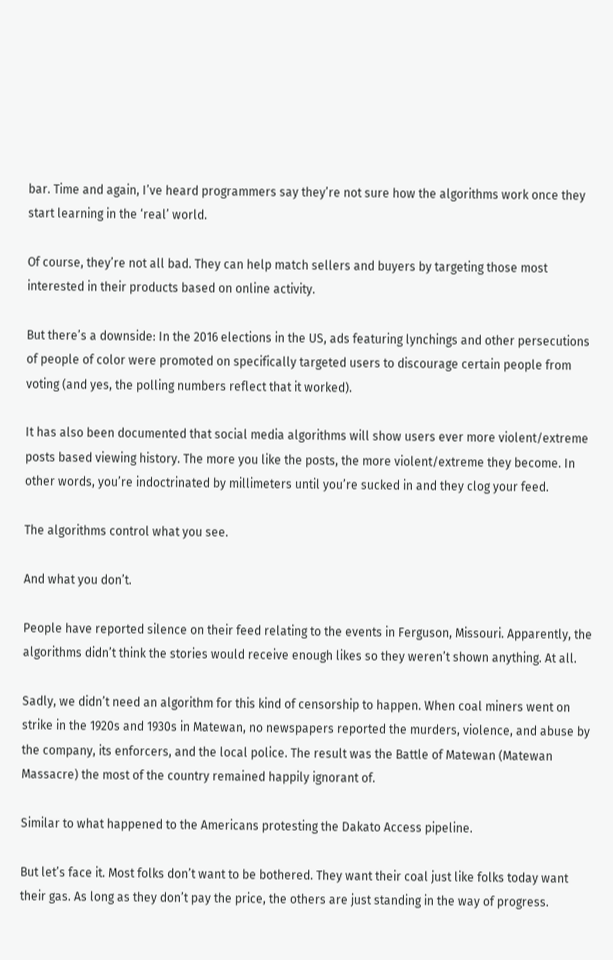bar. Time and again, I’ve heard programmers say they’re not sure how the algorithms work once they start learning in the ‘real’ world.

Of course, they’re not all bad. They can help match sellers and buyers by targeting those most interested in their products based on online activity.

But there’s a downside: In the 2016 elections in the US, ads featuring lynchings and other persecutions  of people of color were promoted on specifically targeted users to discourage certain people from voting (and yes, the polling numbers reflect that it worked).

It has also been documented that social media algorithms will show users ever more violent/extreme posts based viewing history. The more you like the posts, the more violent/extreme they become. In other words, you’re indoctrinated by millimeters until you’re sucked in and they clog your feed.

The algorithms control what you see.

And what you don’t.

People have reported silence on their feed relating to the events in Ferguson, Missouri. Apparently, the algorithms didn’t think the stories would receive enough likes so they weren’t shown anything. At all.

Sadly, we didn’t need an algorithm for this kind of censorship to happen. When coal miners went on strike in the 1920s and 1930s in Matewan, no newspapers reported the murders, violence, and abuse by the company, its enforcers, and the local police. The result was the Battle of Matewan (Matewan Massacre) the most of the country remained happily ignorant of.

Similar to what happened to the Americans protesting the Dakato Access pipeline.

But let’s face it. Most folks don’t want to be bothered. They want their coal just like folks today want their gas. As long as they don’t pay the price, the others are just standing in the way of progress.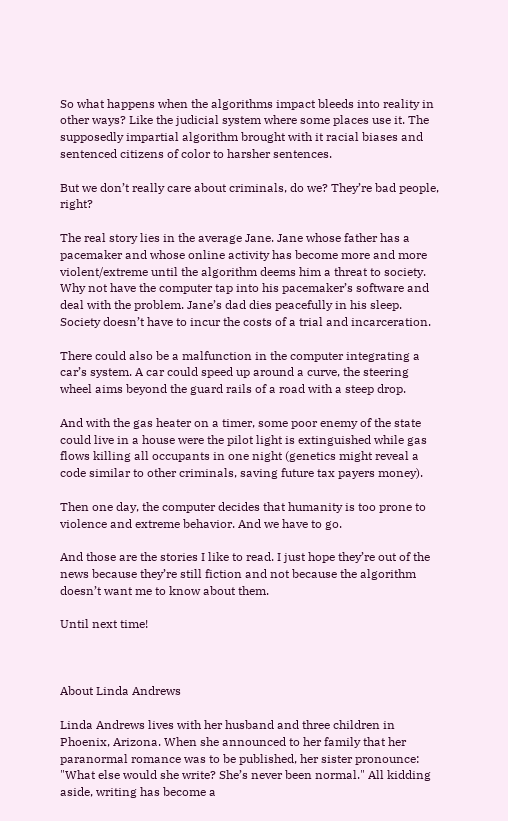So what happens when the algorithms impact bleeds into reality in other ways? Like the judicial system where some places use it. The supposedly impartial algorithm brought with it racial biases and sentenced citizens of color to harsher sentences.

But we don’t really care about criminals, do we? They’re bad people, right?

The real story lies in the average Jane. Jane whose father has a pacemaker and whose online activity has become more and more violent/extreme until the algorithm deems him a threat to society. Why not have the computer tap into his pacemaker’s software and deal with the problem. Jane’s dad dies peacefully in his sleep. Society doesn’t have to incur the costs of a trial and incarceration.

There could also be a malfunction in the computer integrating a car’s system. A car could speed up around a curve, the steering wheel aims beyond the guard rails of a road with a steep drop.

And with the gas heater on a timer, some poor enemy of the state could live in a house were the pilot light is extinguished while gas flows killing all occupants in one night (genetics might reveal a code similar to other criminals, saving future tax payers money).

Then one day, the computer decides that humanity is too prone to violence and extreme behavior. And we have to go.

And those are the stories I like to read. I just hope they’re out of the news because they’re still fiction and not because the algorithm doesn’t want me to know about them.

Until next time!



About Linda Andrews

Linda Andrews lives with her husband and three children in Phoenix, Arizona. When she announced to her family that her paranormal romance was to be published, her sister pronounce: "What else would she write? She’s never been normal." All kidding aside, writing has become a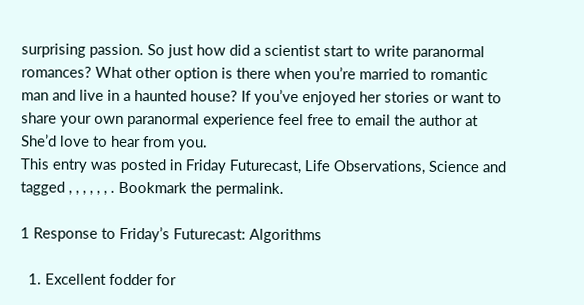surprising passion. So just how did a scientist start to write paranormal romances? What other option is there when you’re married to romantic man and live in a haunted house? If you’ve enjoyed her stories or want to share your own paranormal experience feel free to email the author at She’d love to hear from you.
This entry was posted in Friday Futurecast, Life Observations, Science and tagged , , , , , , . Bookmark the permalink.

1 Response to Friday’s Futurecast: Algorithms

  1. Excellent fodder for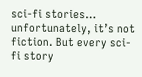sci-fi stories… unfortunately, it’s not fiction. But every sci-fi story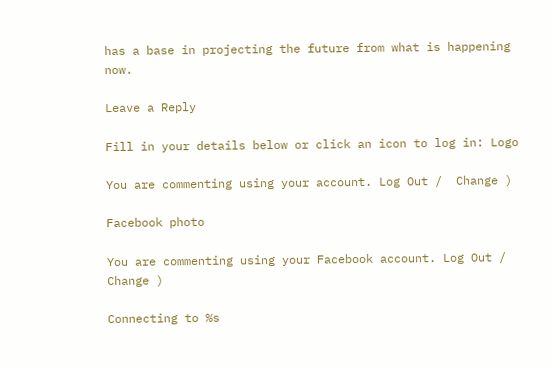has a base in projecting the future from what is happening now.

Leave a Reply

Fill in your details below or click an icon to log in: Logo

You are commenting using your account. Log Out /  Change )

Facebook photo

You are commenting using your Facebook account. Log Out /  Change )

Connecting to %s